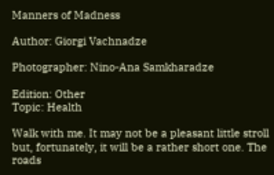Manners of Madness

Author: Giorgi Vachnadze

Photographer: Nino-Ana Samkharadze

Edition: Other
Topic: Health

Walk with me. It may not be a pleasant little stroll but, fortunately, it will be a rather short one. The roads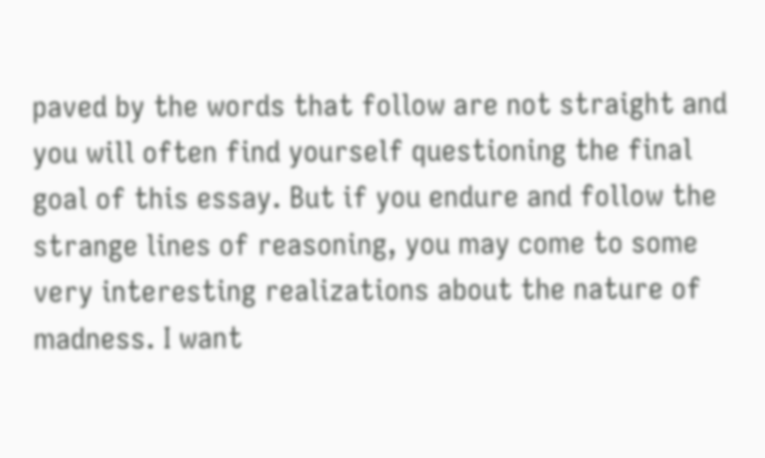paved by the words that follow are not straight and you will often find yourself questioning the final goal of this essay. But if you endure and follow the strange lines of reasoning, you may come to some very interesting realizations about the nature of madness. I want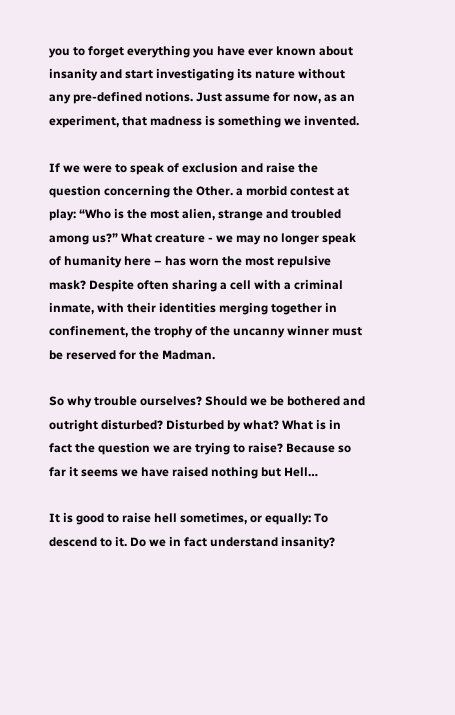you to forget everything you have ever known about insanity and start investigating its nature without any pre-defined notions. Just assume for now, as an experiment, that madness is something we invented.

If we were to speak of exclusion and raise the question concerning the Other. a morbid contest at play: “Who is the most alien, strange and troubled among us?” What creature - we may no longer speak of humanity here – has worn the most repulsive mask? Despite often sharing a cell with a criminal inmate, with their identities merging together in confinement, the trophy of the uncanny winner must be reserved for the Madman.

So why trouble ourselves? Should we be bothered and outright disturbed? Disturbed by what? What is in fact the question we are trying to raise? Because so far it seems we have raised nothing but Hell…

It is good to raise hell sometimes, or equally: To descend to it. Do we in fact understand insanity?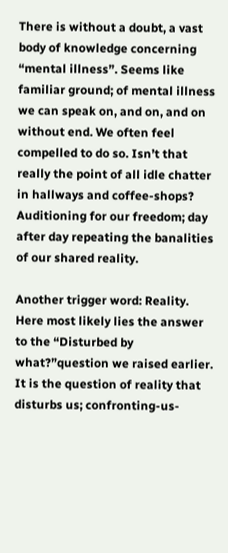There is without a doubt, a vast body of knowledge concerning “mental illness”. Seems like familiar ground; of mental illness we can speak on, and on, and on without end. We often feel compelled to do so. Isn’t that really the point of all idle chatter in hallways and coffee-shops? Auditioning for our freedom; day after day repeating the banalities of our shared reality.

Another trigger word: Reality. Here most likely lies the answer to the “Disturbed by what?”question we raised earlier. It is the question of reality that disturbs us; confronting-us-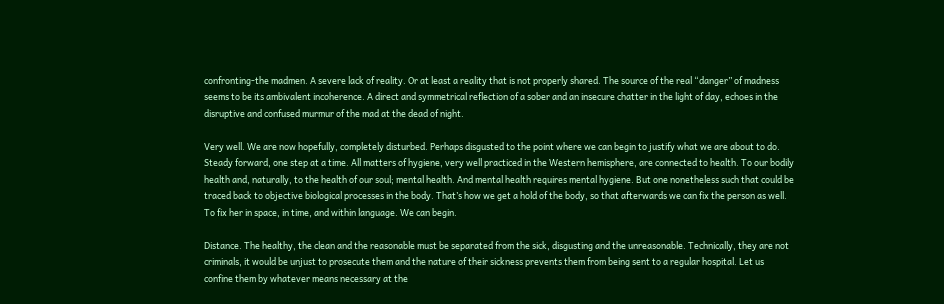confronting-the madmen. A severe lack of reality. Or at least a reality that is not properly shared. The source of the real “danger” of madness seems to be its ambivalent incoherence. A direct and symmetrical reflection of a sober and an insecure chatter in the light of day, echoes in the disruptive and confused murmur of the mad at the dead of night.

Very well. We are now hopefully, completely disturbed. Perhaps disgusted to the point where we can begin to justify what we are about to do. Steady forward, one step at a time. All matters of hygiene, very well practiced in the Western hemisphere, are connected to health. To our bodily health and, naturally, to the health of our soul; mental health. And mental health requires mental hygiene. But one nonetheless such that could be traced back to objective biological processes in the body. That’s how we get a hold of the body, so that afterwards we can fix the person as well. To fix her in space, in time, and within language. We can begin.

Distance. The healthy, the clean and the reasonable must be separated from the sick, disgusting and the unreasonable. Technically, they are not criminals, it would be unjust to prosecute them and the nature of their sickness prevents them from being sent to a regular hospital. Let us confine them by whatever means necessary at the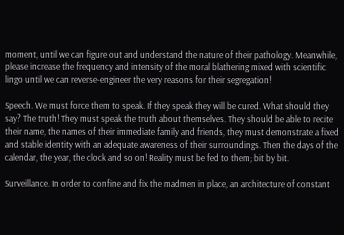moment, until we can figure out and understand the nature of their pathology. Meanwhile, please increase the frequency and intensity of the moral blathering mixed with scientific lingo until we can reverse-engineer the very reasons for their segregation!

Speech. We must force them to speak. If they speak they will be cured. What should they say? The truth! They must speak the truth about themselves. They should be able to recite their name, the names of their immediate family and friends, they must demonstrate a fixed and stable identity with an adequate awareness of their surroundings. Then the days of the calendar, the year, the clock and so on! Reality must be fed to them; bit by bit.

Surveillance. In order to confine and fix the madmen in place, an architecture of constant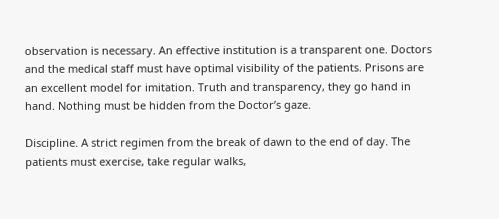observation is necessary. An effective institution is a transparent one. Doctors and the medical staff must have optimal visibility of the patients. Prisons are an excellent model for imitation. Truth and transparency, they go hand in hand. Nothing must be hidden from the Doctor’s gaze.

Discipline. A strict regimen from the break of dawn to the end of day. The patients must exercise, take regular walks,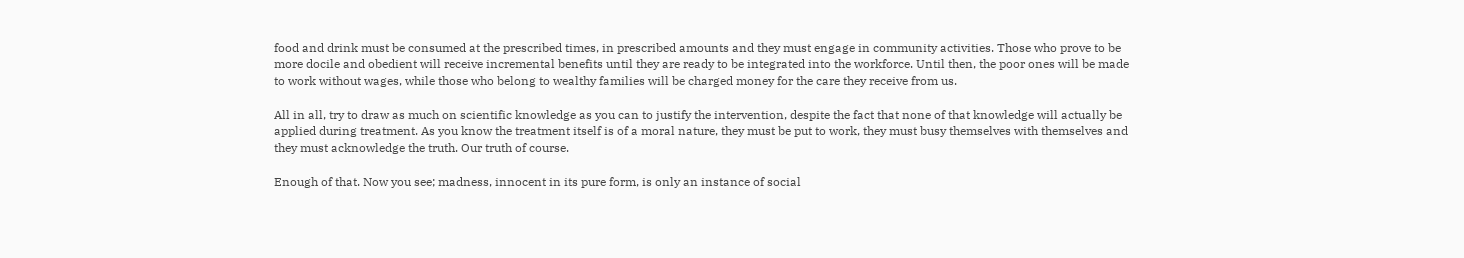food and drink must be consumed at the prescribed times, in prescribed amounts and they must engage in community activities. Those who prove to be more docile and obedient will receive incremental benefits until they are ready to be integrated into the workforce. Until then, the poor ones will be made to work without wages, while those who belong to wealthy families will be charged money for the care they receive from us.

All in all, try to draw as much on scientific knowledge as you can to justify the intervention, despite the fact that none of that knowledge will actually be applied during treatment. As you know the treatment itself is of a moral nature, they must be put to work, they must busy themselves with themselves and they must acknowledge the truth. Our truth of course.

Enough of that. Now you see; madness, innocent in its pure form, is only an instance of social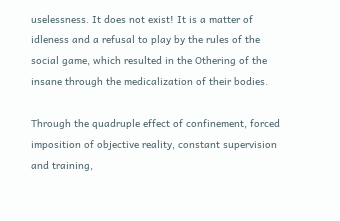uselessness. It does not exist! It is a matter of idleness and a refusal to play by the rules of the social game, which resulted in the Othering of the insane through the medicalization of their bodies.

Through the quadruple effect of confinement, forced imposition of objective reality, constant supervision and training,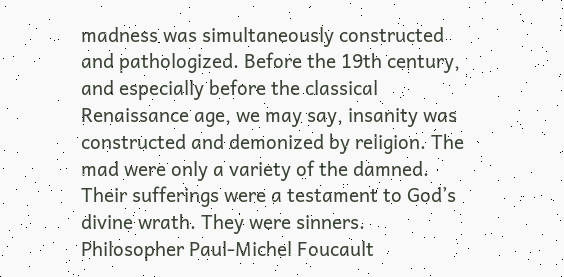madness was simultaneously constructed and pathologized. Before the 19th century, and especially before the classical Renaissance age, we may say, insanity was constructed and demonized by religion. The mad were only a variety of the damned. Their sufferings were a testament to God’s divine wrath. They were sinners. Philosopher Paul-Michel Foucault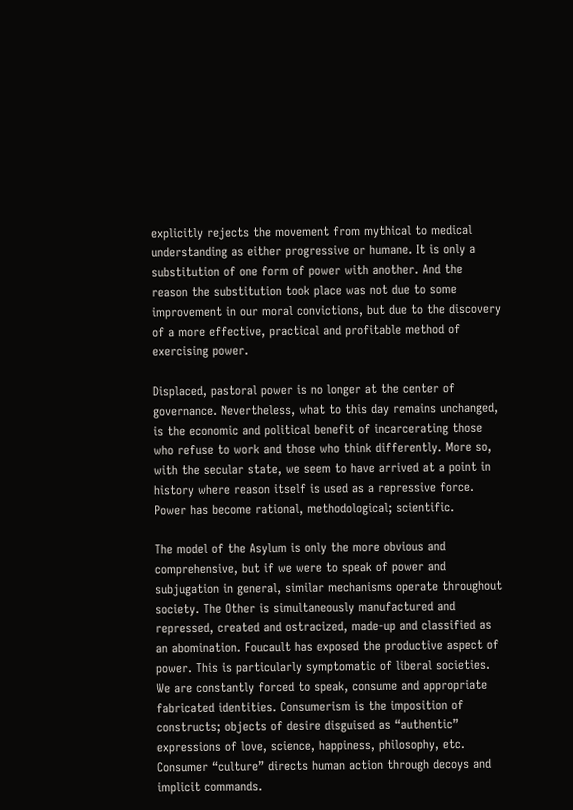explicitly rejects the movement from mythical to medical understanding as either progressive or humane. It is only a substitution of one form of power with another. And the reason the substitution took place was not due to some improvement in our moral convictions, but due to the discovery of a more effective, practical and profitable method of exercising power.

Displaced, pastoral power is no longer at the center of governance. Nevertheless, what to this day remains unchanged, is the economic and political benefit of incarcerating those who refuse to work and those who think differently. More so, with the secular state, we seem to have arrived at a point in history where reason itself is used as a repressive force. Power has become rational, methodological; scientific.

The model of the Asylum is only the more obvious and comprehensive, but if we were to speak of power and subjugation in general, similar mechanisms operate throughout society. The Other is simultaneously manufactured and repressed, created and ostracized, made-up and classified as an abomination. Foucault has exposed the productive aspect of power. This is particularly symptomatic of liberal societies. We are constantly forced to speak, consume and appropriate fabricated identities. Consumerism is the imposition of constructs; objects of desire disguised as “authentic” expressions of love, science, happiness, philosophy, etc. Consumer “culture” directs human action through decoys and implicit commands.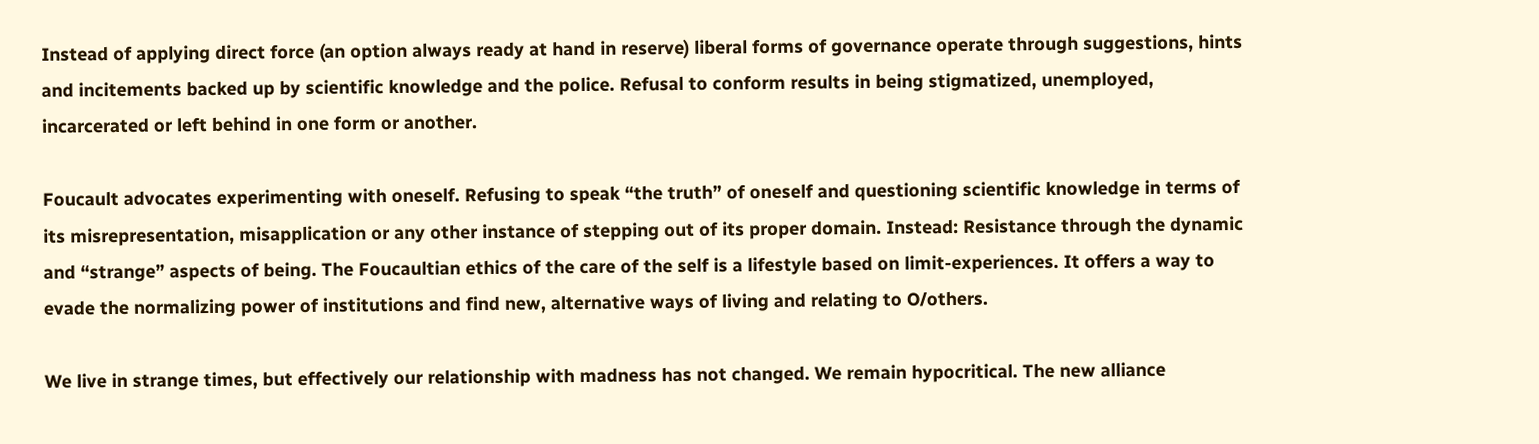Instead of applying direct force (an option always ready at hand in reserve) liberal forms of governance operate through suggestions, hints and incitements backed up by scientific knowledge and the police. Refusal to conform results in being stigmatized, unemployed, incarcerated or left behind in one form or another.

Foucault advocates experimenting with oneself. Refusing to speak “the truth” of oneself and questioning scientific knowledge in terms of its misrepresentation, misapplication or any other instance of stepping out of its proper domain. Instead: Resistance through the dynamic and “strange” aspects of being. The Foucaultian ethics of the care of the self is a lifestyle based on limit-experiences. It offers a way to evade the normalizing power of institutions and find new, alternative ways of living and relating to O/others.

We live in strange times, but effectively our relationship with madness has not changed. We remain hypocritical. The new alliance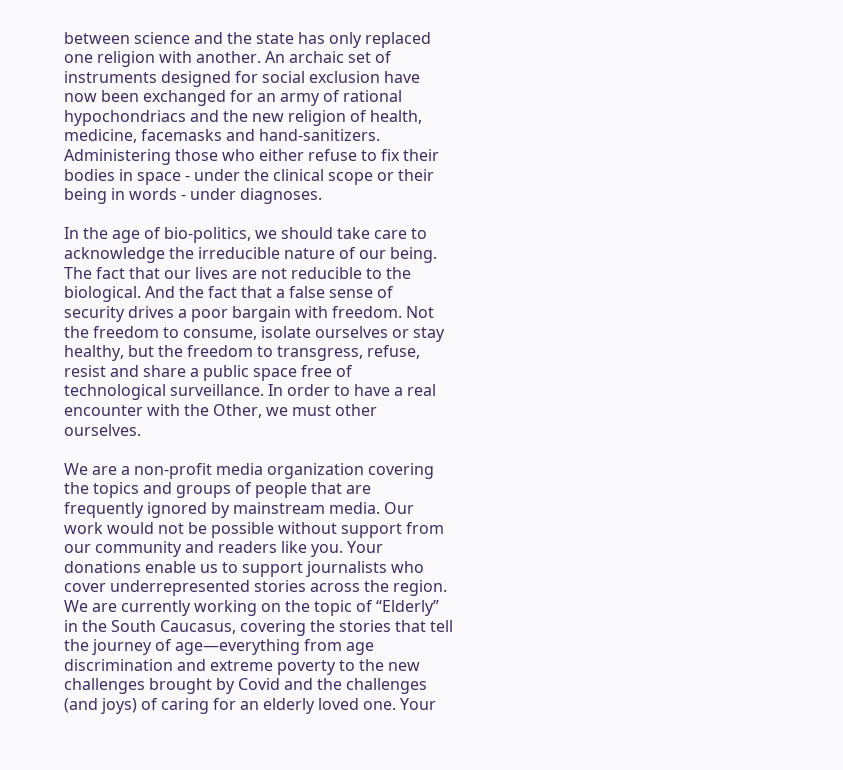between science and the state has only replaced one religion with another. An archaic set of instruments designed for social exclusion have now been exchanged for an army of rational hypochondriacs and the new religion of health, medicine, facemasks and hand-sanitizers. Administering those who either refuse to fix their bodies in space - under the clinical scope or their being in words - under diagnoses.

In the age of bio-politics, we should take care to acknowledge the irreducible nature of our being. The fact that our lives are not reducible to the biological. And the fact that a false sense of security drives a poor bargain with freedom. Not the freedom to consume, isolate ourselves or stay healthy, but the freedom to transgress, refuse, resist and share a public space free of technological surveillance. In order to have a real encounter with the Other, we must other ourselves.

We are a non-profit media organization covering the topics and groups of people that are frequently ignored by mainstream media. Our work would not be possible without support from our community and readers like you. Your donations enable us to support journalists who cover underrepresented stories across the region. We are currently working on the topic of “Elderly” in the South Caucasus, covering the stories that tell the journey of age—everything from age discrimination and extreme poverty to the new challenges brought by Covid and the challenges (and joys) of caring for an elderly loved one. Your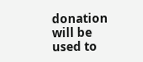donation will be used to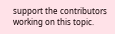support the contributors working on this topic.